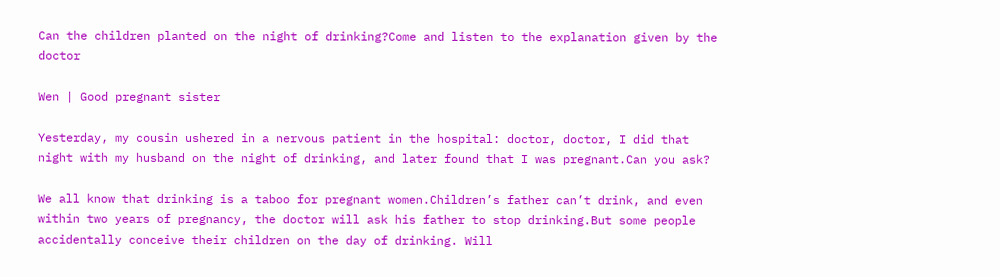Can the children planted on the night of drinking?Come and listen to the explanation given by the doctor

Wen | Good pregnant sister

Yesterday, my cousin ushered in a nervous patient in the hospital: doctor, doctor, I did that night with my husband on the night of drinking, and later found that I was pregnant.Can you ask?

We all know that drinking is a taboo for pregnant women.Children’s father can’t drink, and even within two years of pregnancy, the doctor will ask his father to stop drinking.But some people accidentally conceive their children on the day of drinking. Will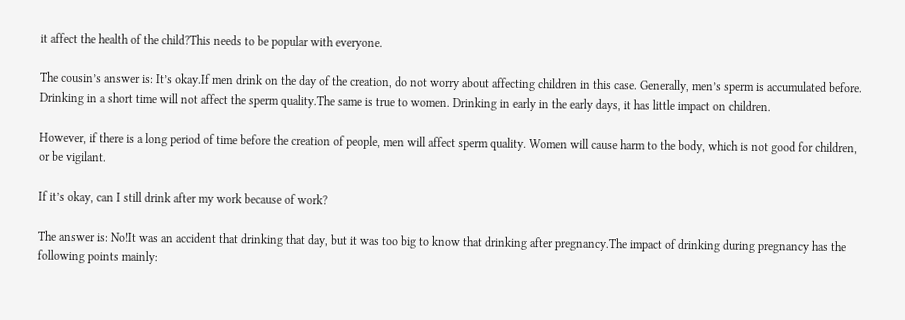it affect the health of the child?This needs to be popular with everyone.

The cousin’s answer is: It’s okay.If men drink on the day of the creation, do not worry about affecting children in this case. Generally, men’s sperm is accumulated before. Drinking in a short time will not affect the sperm quality.The same is true to women. Drinking in early in the early days, it has little impact on children.

However, if there is a long period of time before the creation of people, men will affect sperm quality. Women will cause harm to the body, which is not good for children, or be vigilant.

If it’s okay, can I still drink after my work because of work?

The answer is: No!It was an accident that drinking that day, but it was too big to know that drinking after pregnancy.The impact of drinking during pregnancy has the following points mainly: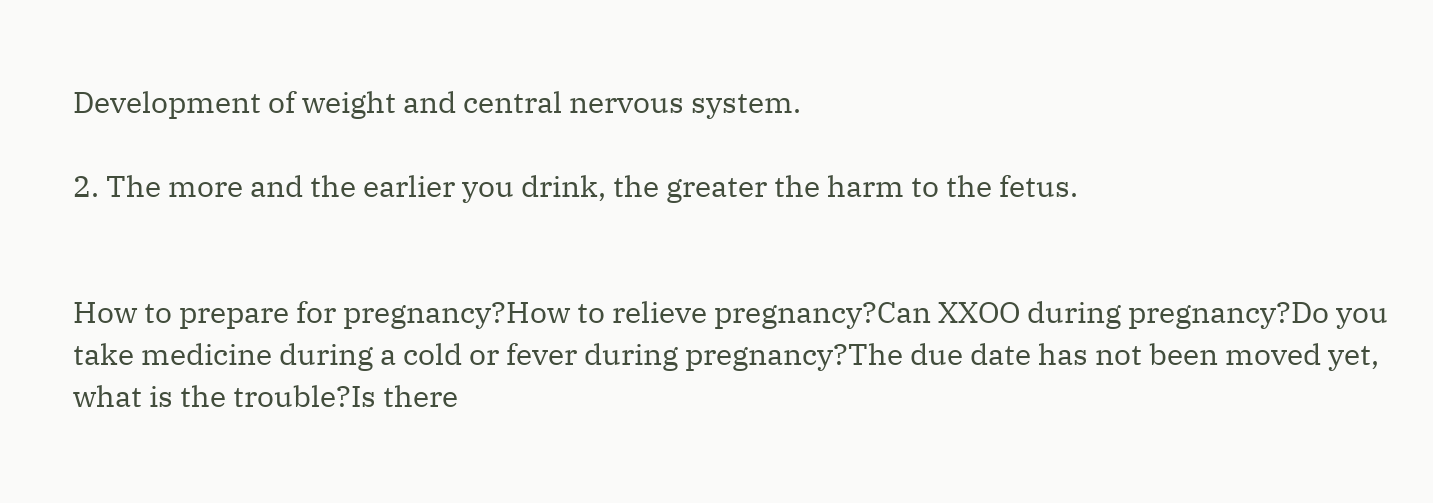Development of weight and central nervous system.

2. The more and the earlier you drink, the greater the harm to the fetus.


How to prepare for pregnancy?How to relieve pregnancy?Can XXOO during pregnancy?Do you take medicine during a cold or fever during pregnancy?The due date has not been moved yet, what is the trouble?Is there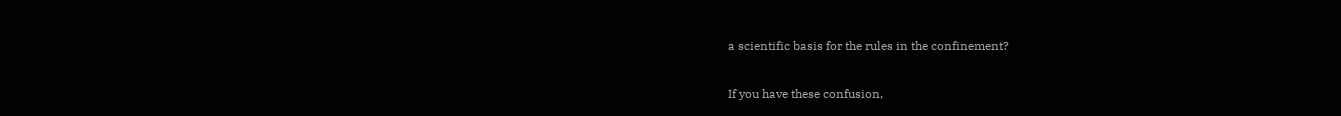a scientific basis for the rules in the confinement?

If you have these confusion,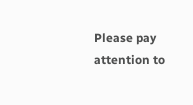Please pay attention to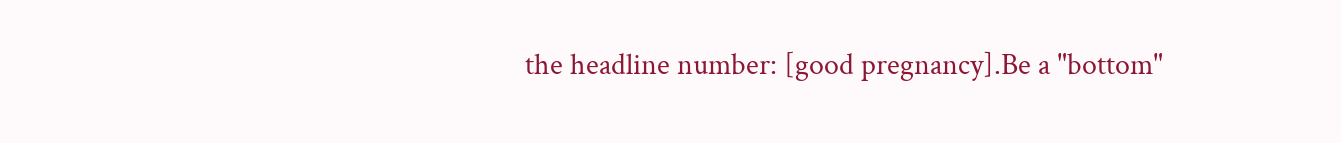the headline number: [good pregnancy].Be a "bottom"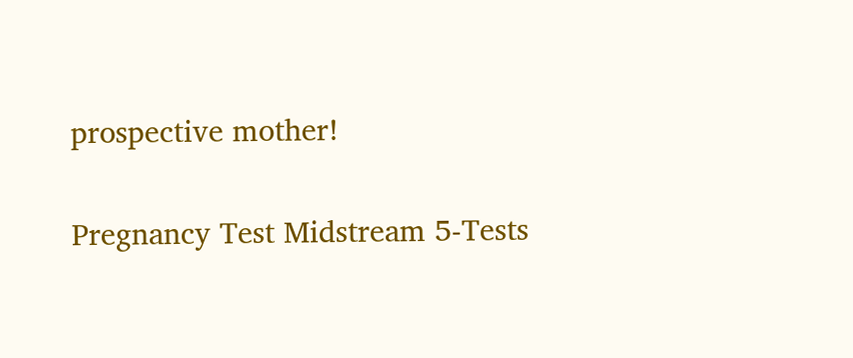prospective mother!

Pregnancy Test Midstream 5-Tests